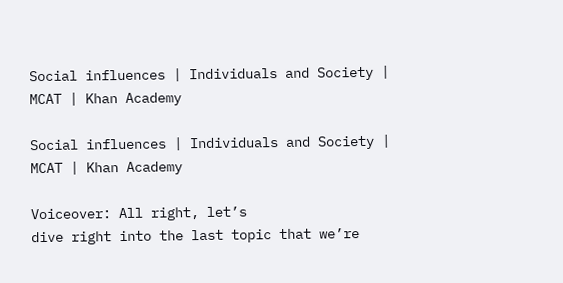Social influences | Individuals and Society | MCAT | Khan Academy

Social influences | Individuals and Society | MCAT | Khan Academy

Voiceover: All right, let’s
dive right into the last topic that we’re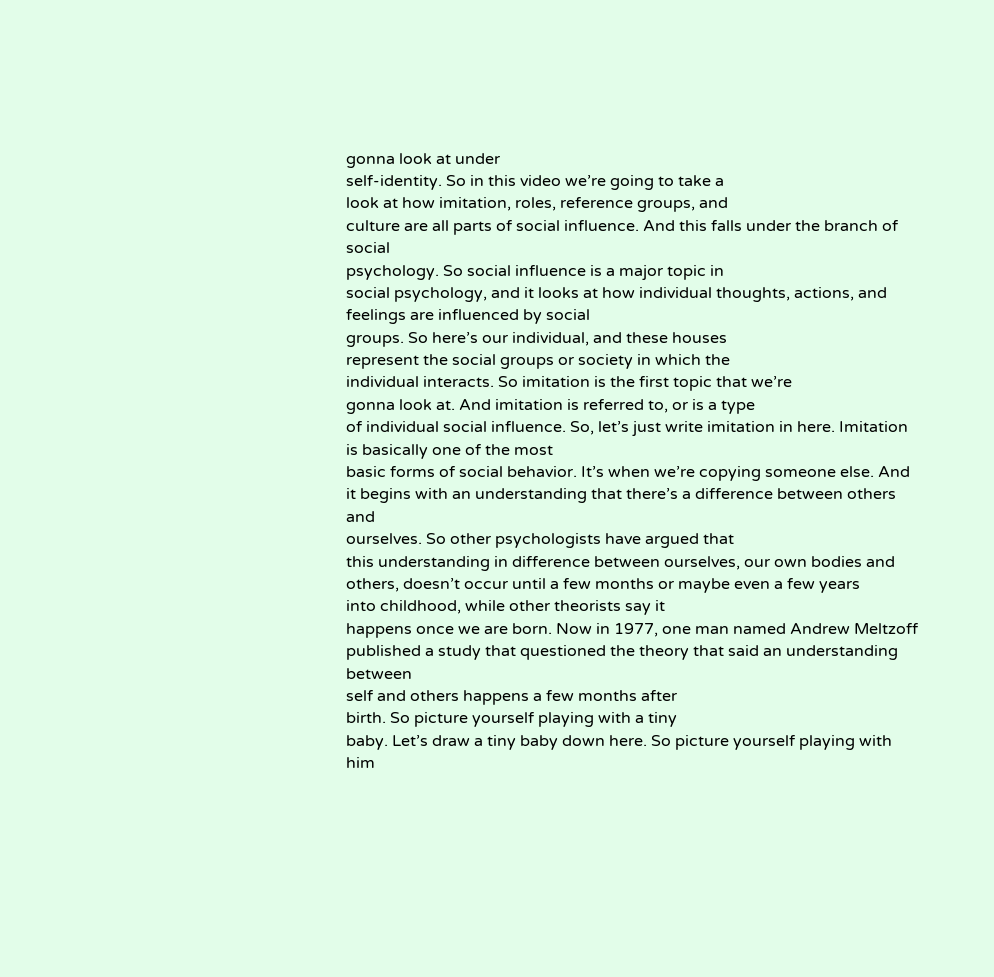gonna look at under
self-identity. So in this video we’re going to take a
look at how imitation, roles, reference groups, and
culture are all parts of social influence. And this falls under the branch of social
psychology. So social influence is a major topic in
social psychology, and it looks at how individual thoughts, actions, and feelings are influenced by social
groups. So here’s our individual, and these houses
represent the social groups or society in which the
individual interacts. So imitation is the first topic that we’re
gonna look at. And imitation is referred to, or is a type
of individual social influence. So, let’s just write imitation in here. Imitation is basically one of the most
basic forms of social behavior. It’s when we’re copying someone else. And it begins with an understanding that there’s a difference between others and
ourselves. So other psychologists have argued that
this understanding in difference between ourselves, our own bodies and
others, doesn’t occur until a few months or maybe even a few years
into childhood, while other theorists say it
happens once we are born. Now in 1977, one man named Andrew Meltzoff
published a study that questioned the theory that said an understanding between
self and others happens a few months after
birth. So picture yourself playing with a tiny
baby. Let’s draw a tiny baby down here. So picture yourself playing with him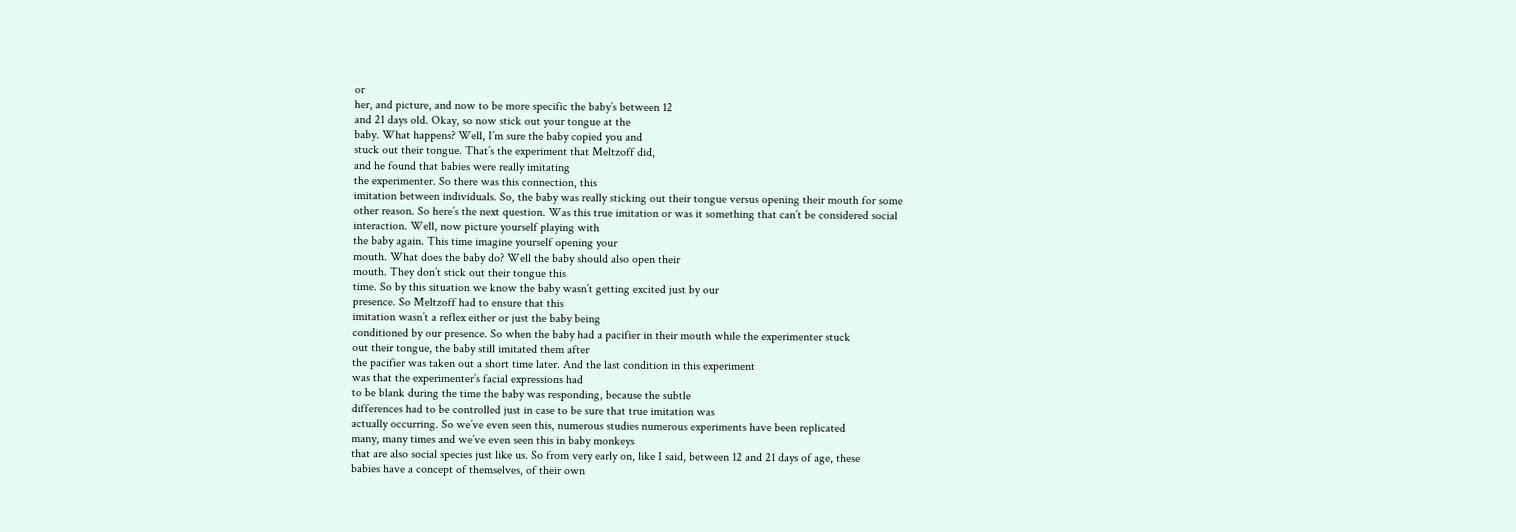or
her, and picture, and now to be more specific the baby’s between 12
and 21 days old. Okay, so now stick out your tongue at the
baby. What happens? Well, I’m sure the baby copied you and
stuck out their tongue. That’s the experiment that Meltzoff did,
and he found that babies were really imitating
the experimenter. So there was this connection, this
imitation between individuals. So, the baby was really sticking out their tongue versus opening their mouth for some
other reason. So here’s the next question. Was this true imitation or was it something that can’t be considered social
interaction. Well, now picture yourself playing with
the baby again. This time imagine yourself opening your
mouth. What does the baby do? Well the baby should also open their
mouth. They don’t stick out their tongue this
time. So by this situation we know the baby wasn’t getting excited just by our
presence. So Meltzoff had to ensure that this
imitation wasn’t a reflex either or just the baby being
conditioned by our presence. So when the baby had a pacifier in their mouth while the experimenter stuck
out their tongue, the baby still imitated them after
the pacifier was taken out a short time later. And the last condition in this experiment
was that the experimenter’s facial expressions had
to be blank during the time the baby was responding, because the subtle
differences had to be controlled just in case to be sure that true imitation was
actually occurring. So we’ve even seen this, numerous studies numerous experiments have been replicated
many, many times and we’ve even seen this in baby monkeys
that are also social species just like us. So from very early on, like I said, between 12 and 21 days of age, these
babies have a concept of themselves, of their own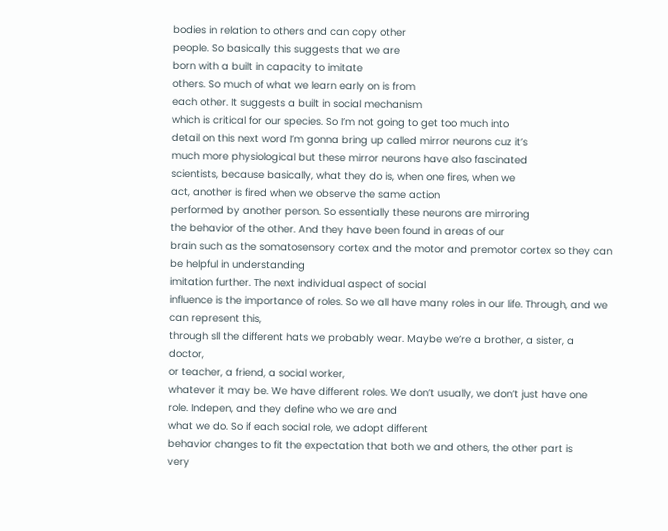bodies in relation to others and can copy other
people. So basically this suggests that we are
born with a built in capacity to imitate
others. So much of what we learn early on is from
each other. It suggests a built in social mechanism
which is critical for our species. So I’m not going to get too much into
detail on this next word I’m gonna bring up called mirror neurons cuz it’s
much more physiological but these mirror neurons have also fascinated
scientists, because basically, what they do is, when one fires, when we
act, another is fired when we observe the same action
performed by another person. So essentially these neurons are mirroring
the behavior of the other. And they have been found in areas of our
brain such as the somatosensory cortex and the motor and premotor cortex so they can be helpful in understanding
imitation further. The next individual aspect of social
influence is the importance of roles. So we all have many roles in our life. Through, and we can represent this,
through sll the different hats we probably wear. Maybe we’re a brother, a sister, a doctor,
or teacher, a friend, a social worker,
whatever it may be. We have different roles. We don’t usually, we don’t just have one
role. Indepen, and they define who we are and
what we do. So if each social role, we adopt different
behavior changes to fit the expectation that both we and others, the other part is
very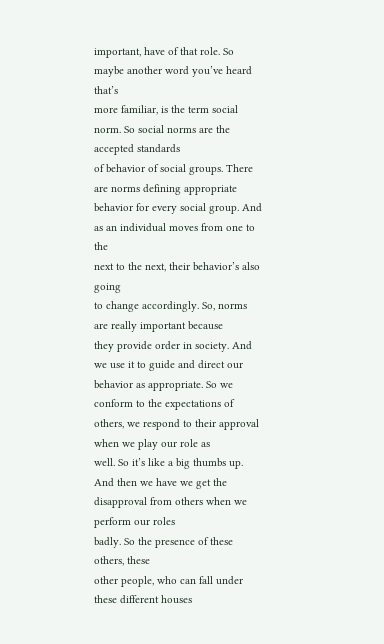important, have of that role. So maybe another word you’ve heard that’s
more familiar, is the term social norm. So social norms are the accepted standards
of behavior of social groups. There are norms defining appropriate
behavior for every social group. And as an individual moves from one to the
next to the next, their behavior’s also going
to change accordingly. So, norms are really important because
they provide order in society. And we use it to guide and direct our
behavior as appropriate. So we conform to the expectations of
others, we respond to their approval when we play our role as
well. So it’s like a big thumbs up. And then we have we get the disapproval from others when we perform our roles
badly. So the presence of these others, these
other people, who can fall under these different houses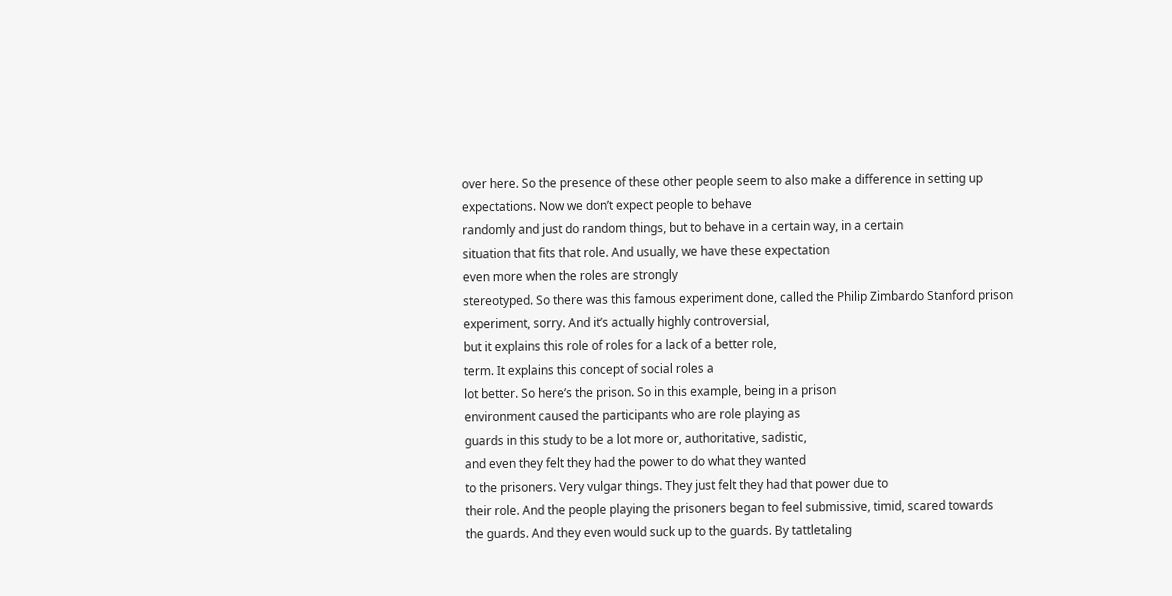over here. So the presence of these other people seem to also make a difference in setting up
expectations. Now we don’t expect people to behave
randomly and just do random things, but to behave in a certain way, in a certain
situation that fits that role. And usually, we have these expectation
even more when the roles are strongly
stereotyped. So there was this famous experiment done, called the Philip Zimbardo Stanford prison
experiment, sorry. And it’s actually highly controversial,
but it explains this role of roles for a lack of a better role,
term. It explains this concept of social roles a
lot better. So here’s the prison. So in this example, being in a prison
environment caused the participants who are role playing as
guards in this study to be a lot more or, authoritative, sadistic,
and even they felt they had the power to do what they wanted
to the prisoners. Very vulgar things. They just felt they had that power due to
their role. And the people playing the prisoners began to feel submissive, timid, scared towards
the guards. And they even would suck up to the guards. By tattletaling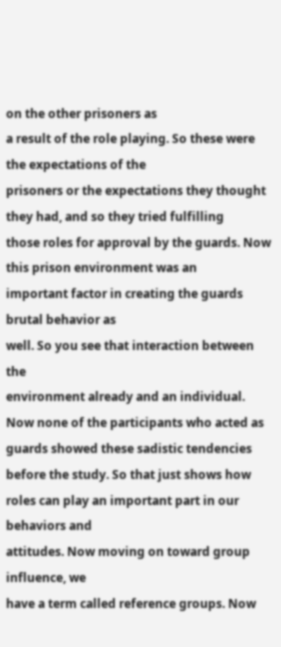on the other prisoners as
a result of the role playing. So these were the expectations of the
prisoners or the expectations they thought they had, and so they tried fulfilling
those roles for approval by the guards. Now this prison environment was an
important factor in creating the guards brutal behavior as
well. So you see that interaction between the
environment already and an individual. Now none of the participants who acted as guards showed these sadistic tendencies
before the study. So that just shows how roles can play an important part in our behaviors and
attitudes. Now moving on toward group influence, we
have a term called reference groups. Now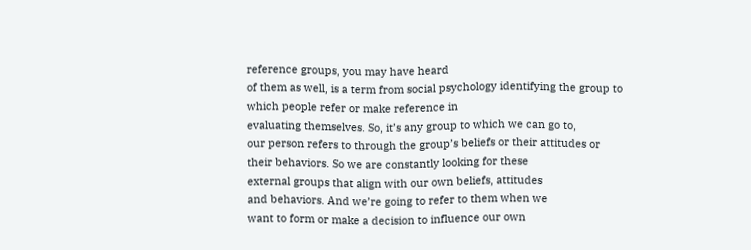reference groups, you may have heard
of them as well, is a term from social psychology identifying the group to
which people refer or make reference in
evaluating themselves. So, it’s any group to which we can go to,
our person refers to through the group’s beliefs or their attitudes or
their behaviors. So we are constantly looking for these
external groups that align with our own beliefs, attitudes
and behaviors. And we’re going to refer to them when we
want to form or make a decision to influence our own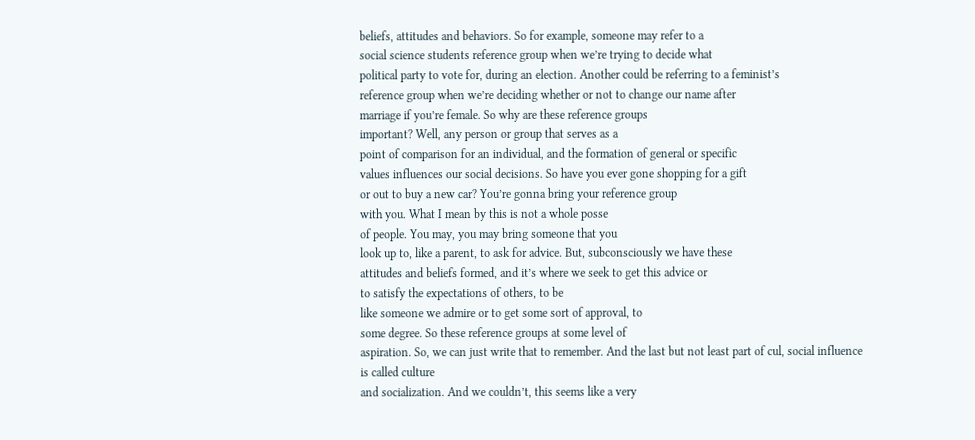beliefs, attitudes and behaviors. So for example, someone may refer to a
social science students reference group when we’re trying to decide what
political party to vote for, during an election. Another could be referring to a feminist’s
reference group when we’re deciding whether or not to change our name after
marriage if you’re female. So why are these reference groups
important? Well, any person or group that serves as a
point of comparison for an individual, and the formation of general or specific
values influences our social decisions. So have you ever gone shopping for a gift
or out to buy a new car? You’re gonna bring your reference group
with you. What I mean by this is not a whole posse
of people. You may, you may bring someone that you
look up to, like a parent, to ask for advice. But, subconsciously we have these
attitudes and beliefs formed, and it’s where we seek to get this advice or
to satisfy the expectations of others, to be
like someone we admire or to get some sort of approval, to
some degree. So these reference groups at some level of
aspiration. So, we can just write that to remember. And the last but not least part of cul, social influence is called culture
and socialization. And we couldn’t, this seems like a very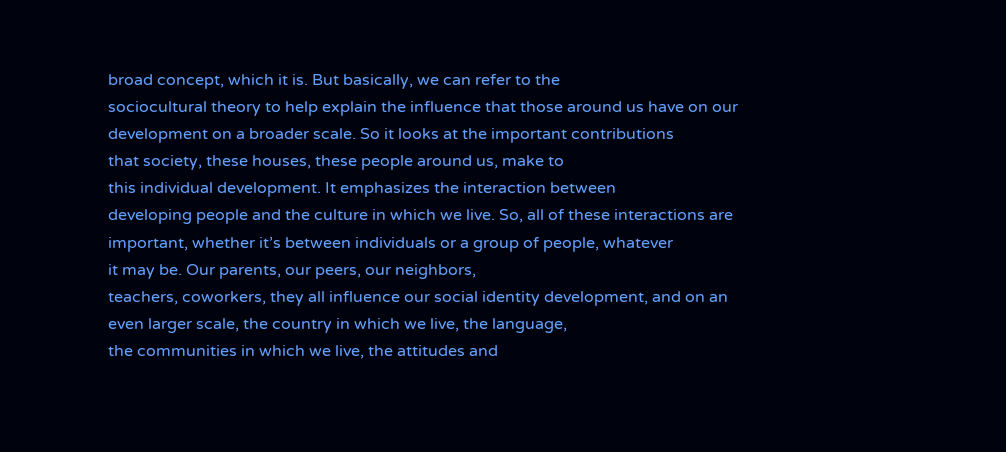broad concept, which it is. But basically, we can refer to the
sociocultural theory to help explain the influence that those around us have on our
development on a broader scale. So it looks at the important contributions
that society, these houses, these people around us, make to
this individual development. It emphasizes the interaction between
developing people and the culture in which we live. So, all of these interactions are
important, whether it’s between individuals or a group of people, whatever
it may be. Our parents, our peers, our neighbors,
teachers, coworkers, they all influence our social identity development, and on an
even larger scale, the country in which we live, the language,
the communities in which we live, the attitudes and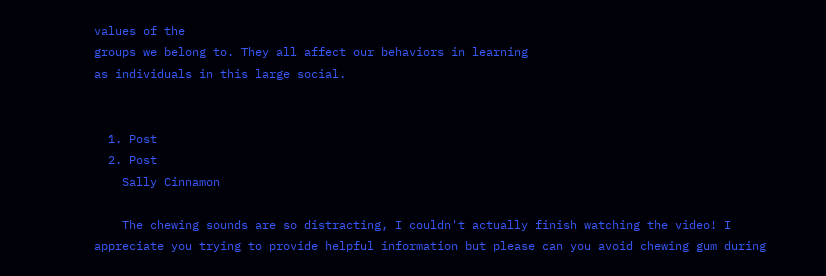values of the
groups we belong to. They all affect our behaviors in learning
as individuals in this large social.


  1. Post
  2. Post
    Sally Cinnamon

    The chewing sounds are so distracting, I couldn't actually finish watching the video! I appreciate you trying to provide helpful information but please can you avoid chewing gum during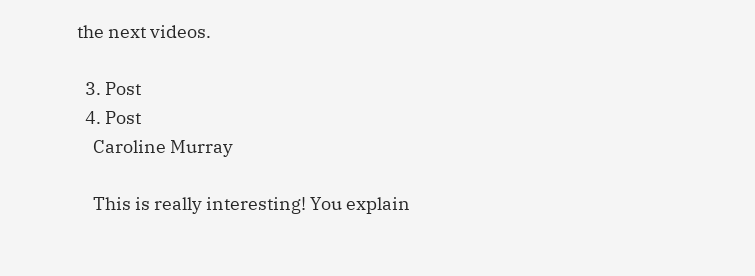the next videos.

  3. Post
  4. Post
    Caroline Murray

    This is really interesting! You explain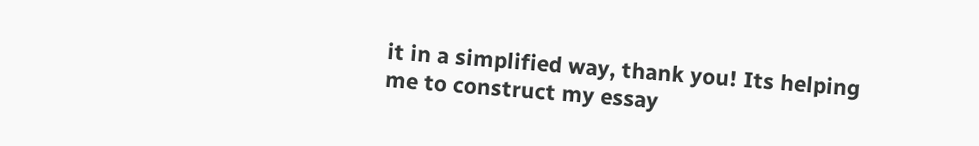it in a simplified way, thank you! Its helping me to construct my essay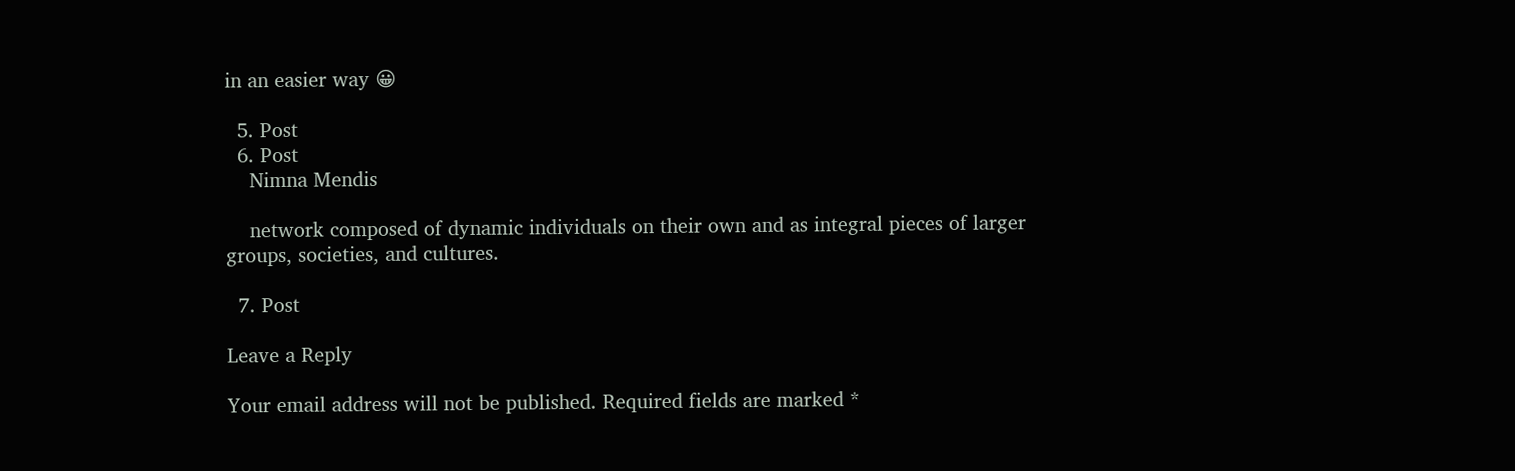in an easier way 😀

  5. Post
  6. Post
    Nimna Mendis

    network composed of dynamic individuals on their own and as integral pieces of larger groups, societies, and cultures.

  7. Post

Leave a Reply

Your email address will not be published. Required fields are marked *